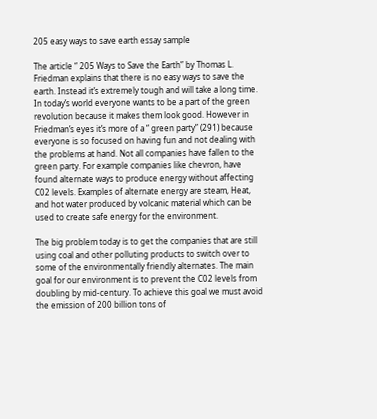205 easy ways to save earth essay sample

The article “ 205 Ways to Save the Earth” by Thomas L. Friedman explains that there is no easy ways to save the earth. Instead it’s extremely tough and will take a long time. In today’s world everyone wants to be a part of the green revolution because it makes them look good. However in Friedman’s eyes it’s more of a “ green party” (291) because everyone is so focused on having fun and not dealing with the problems at hand. Not all companies have fallen to the green party. For example companies like chevron, have found alternate ways to produce energy without affecting C02 levels. Examples of alternate energy are steam, Heat, and hot water produced by volcanic material which can be used to create safe energy for the environment.

The big problem today is to get the companies that are still using coal and other polluting products to switch over to some of the environmentally friendly alternates. The main goal for our environment is to prevent the C02 levels from doubling by mid-century. To achieve this goal we must avoid the emission of 200 billion tons of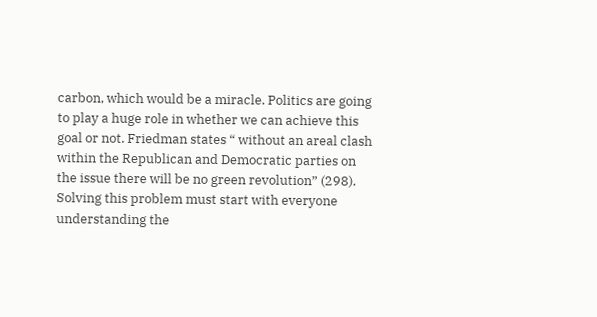carbon, which would be a miracle. Politics are going to play a huge role in whether we can achieve this goal or not. Friedman states “ without an areal clash within the Republican and Democratic parties on the issue there will be no green revolution” (298). Solving this problem must start with everyone understanding the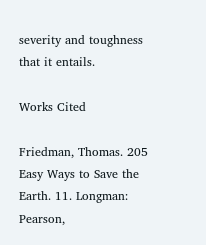severity and toughness that it entails.

Works Cited

Friedman, Thomas. 205 Easy Ways to Save the Earth. 11. Longman: Pearson,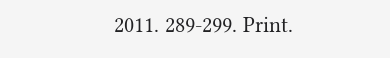2011. 289-299. Print.